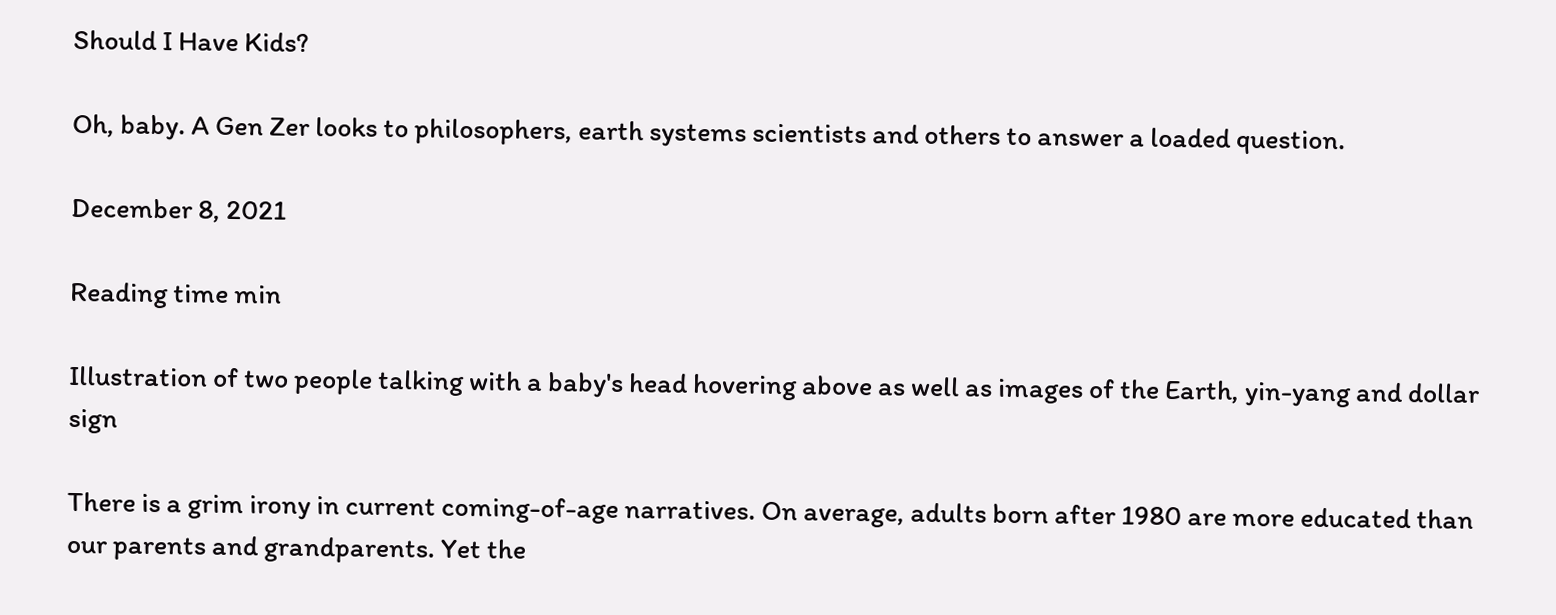Should I Have Kids?

Oh, baby. A Gen Zer looks to philosophers, earth systems scientists and others to answer a loaded question.

December 8, 2021

Reading time min

Illustration of two people talking with a baby's head hovering above as well as images of the Earth, yin-yang and dollar sign

There is a grim irony in current coming-of-age narratives. On average, adults born after 1980 are more educated than our parents and grandparents. Yet the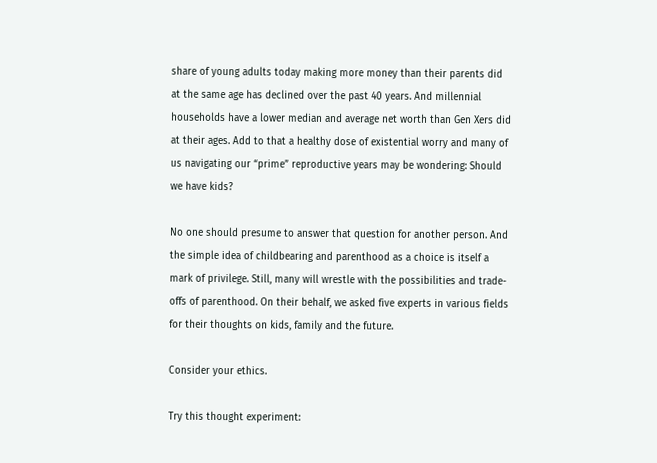share of young adults today making more money than their parents did at the same age has declined over the past 40 years. And millennial households have a lower median and average net worth than Gen Xers did at their ages. Add to that a healthy dose of existential worry and many of us navigating our “prime” reproductive years may be wondering: Should we have kids?

No one should presume to answer that question for another person. And the simple idea of childbearing and parenthood as a choice is itself a mark of privilege. Still, many will wrestle with the possibilities and trade-offs of parenthood. On their behalf, we asked five experts in various fields for their thoughts on kids, family and the future.

Consider your ethics.

Try this thought experiment: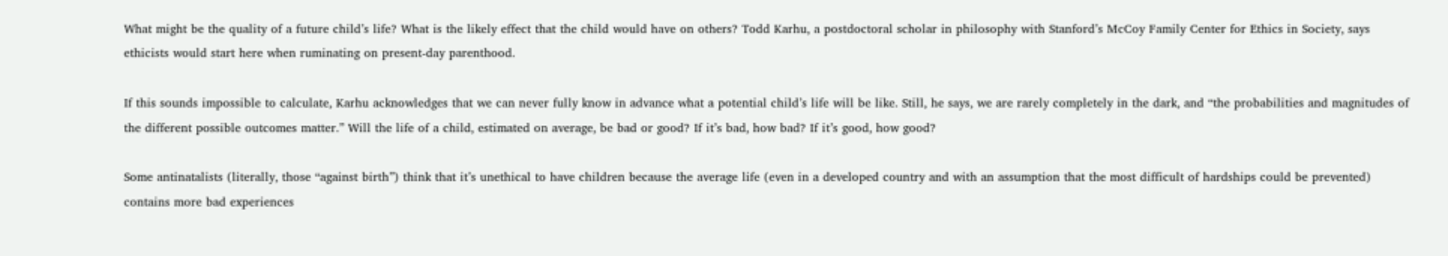What might be the quality of a future child’s life? What is the likely effect that the child would have on others? Todd Karhu, a postdoctoral scholar in philosophy with Stanford’s McCoy Family Center for Ethics in Society, says ethicists would start here when ruminating on present-day parenthood.

If this sounds impossible to calculate, Karhu acknowledges that we can never fully know in advance what a potential child’s life will be like. Still, he says, we are rarely completely in the dark, and “the probabilities and magnitudes of the different possible outcomes matter.” Will the life of a child, estimated on average, be bad or good? If it’s bad, how bad? If it’s good, how good?

Some antinatalists (literally, those “against birth”) think that it’s unethical to have children because the average life (even in a developed country and with an assumption that the most difficult of hardships could be prevented) contains more bad experiences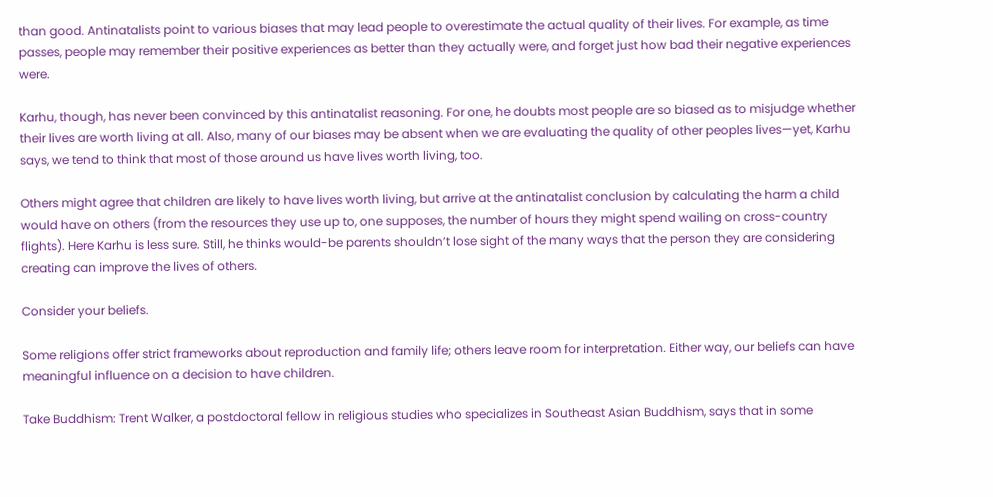than good. Antinatalists point to various biases that may lead people to overestimate the actual quality of their lives. For example, as time passes, people may remember their positive experiences as better than they actually were, and forget just how bad their negative experiences were.

Karhu, though, has never been convinced by this antinatalist reasoning. For one, he doubts most people are so biased as to misjudge whether their lives are worth living at all. Also, many of our biases may be absent when we are evaluating the quality of other peoples lives—yet, Karhu says, we tend to think that most of those around us have lives worth living, too.

Others might agree that children are likely to have lives worth living, but arrive at the antinatalist conclusion by calculating the harm a child would have on others (from the resources they use up to, one supposes, the number of hours they might spend wailing on cross-country flights). Here Karhu is less sure. Still, he thinks would-be parents shouldn’t lose sight of the many ways that the person they are considering creating can improve the lives of others.

Consider your beliefs.

Some religions offer strict frameworks about reproduction and family life; others leave room for interpretation. Either way, our beliefs can have meaningful influence on a decision to have children.

Take Buddhism: Trent Walker, a postdoctoral fellow in religious studies who specializes in Southeast Asian Buddhism, says that in some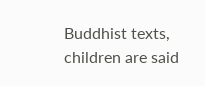Buddhist texts, children are said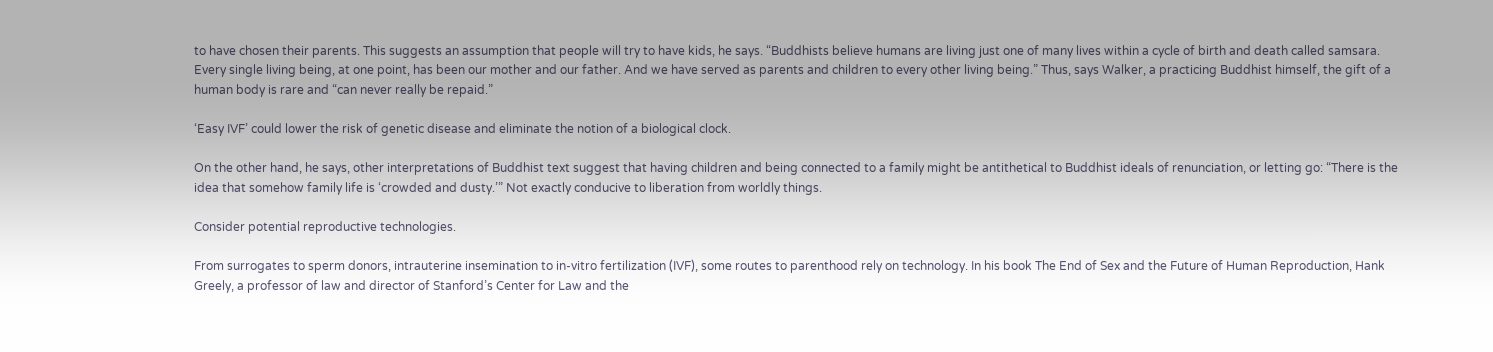to have chosen their parents. This suggests an assumption that people will try to have kids, he says. “Buddhists believe humans are living just one of many lives within a cycle of birth and death called samsara. Every single living being, at one point, has been our mother and our father. And we have served as parents and children to every other living being.” Thus, says Walker, a practicing Buddhist himself, the gift of a human body is rare and “can never really be repaid.”

‘Easy IVF’ could lower the risk of genetic disease and eliminate the notion of a biological clock.

On the other hand, he says, other interpretations of Buddhist text suggest that having children and being connected to a family might be antithetical to Buddhist ideals of renunciation, or letting go: “There is the idea that somehow family life is ‘crowded and dusty.’” Not exactly conducive to liberation from worldly things.

Consider potential reproductive technologies.

From surrogates to sperm donors, intrauterine insemination to in-vitro fertilization (IVF), some routes to parenthood rely on technology. In his book The End of Sex and the Future of Human Reproduction, Hank Greely, a professor of law and director of Stanford’s Center for Law and the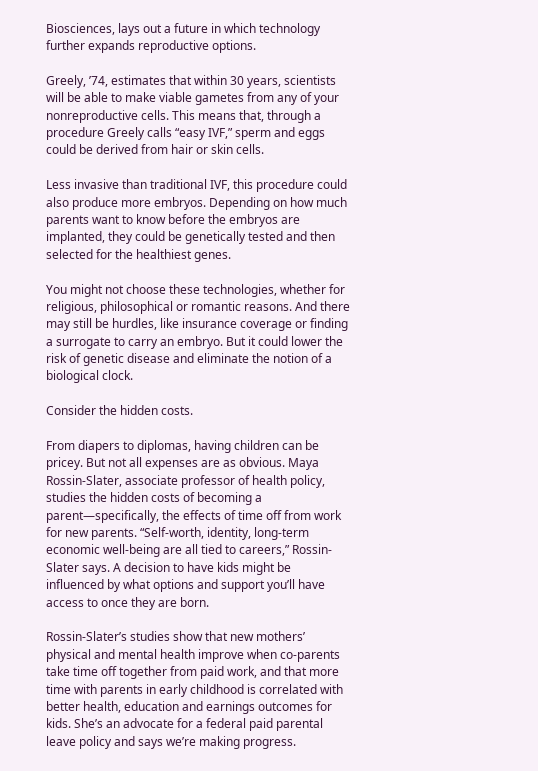Biosciences, lays out a future in which technology further expands reproductive options.

Greely, ’74, estimates that within 30 years, scientists will be able to make viable gametes from any of your nonreproductive cells. This means that, through a procedure Greely calls “easy IVF,” sperm and eggs could be derived from hair or skin cells.

Less invasive than traditional IVF, this procedure could also produce more embryos. Depending on how much parents want to know before the embryos are implanted, they could be genetically tested and then selected for the healthiest genes.

You might not choose these technologies, whether for religious, philosophical or romantic reasons. And there may still be hurdles, like insurance coverage or finding a surrogate to carry an embryo. But it could lower the risk of genetic disease and eliminate the notion of a biological clock.

Consider the hidden costs.

From diapers to diplomas, having children can be pricey. But not all expenses are as obvious. Maya Rossin-Slater, associate professor of health policy, studies the hidden costs of becoming a parent—specifically, the effects of time off from work for new parents. “Self-worth, identity, long-term economic well-being are all tied to careers,” Rossin-Slater says. A decision to have kids might be influenced by what options and support you’ll have access to once they are born.

Rossin-Slater’s studies show that new mothers’ physical and mental health improve when co-parents take time off together from paid work, and that more time with parents in early childhood is correlated with better health, education and earnings outcomes for kids. She’s an advocate for a federal paid parental leave policy and says we’re making progress.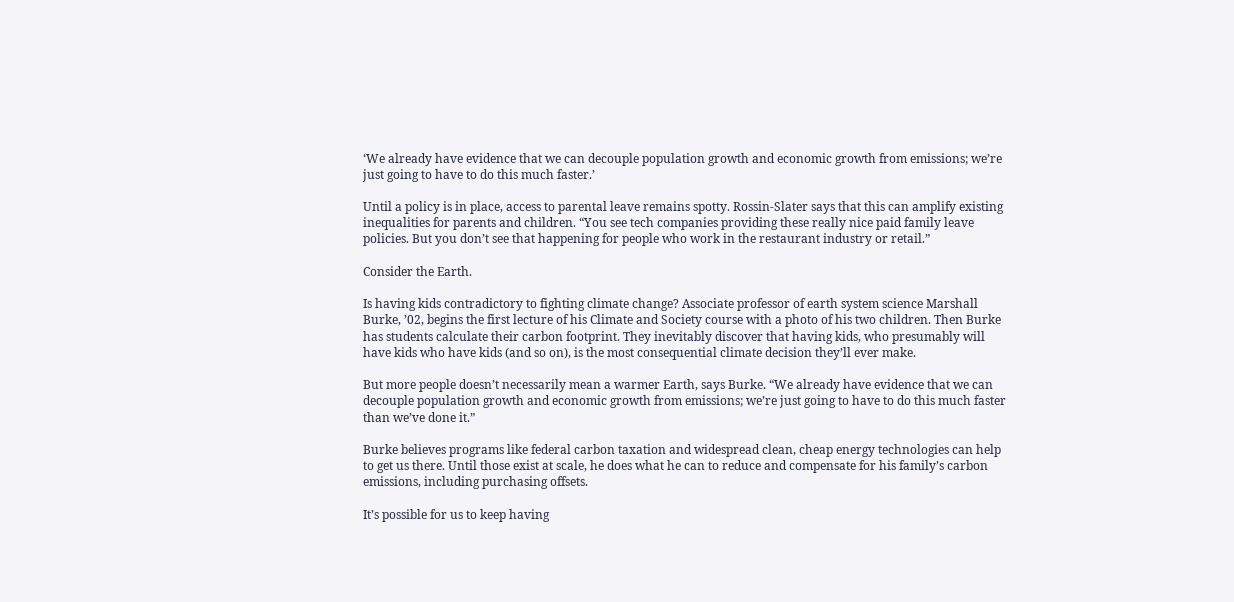‘We already have evidence that we can decouple population growth and economic growth from emissions; we’re just going to have to do this much faster.’

Until a policy is in place, access to parental leave remains spotty. Rossin-Slater says that this can amplify existing inequalities for parents and children. “You see tech companies providing these really nice paid family leave policies. But you don’t see that happening for people who work in the restaurant industry or retail.”

Consider the Earth.

Is having kids contradictory to fighting climate change? Associate professor of earth system science Marshall Burke, ’02, begins the first lecture of his Climate and Society course with a photo of his two children. Then Burke has students calculate their carbon footprint. They inevitably discover that having kids, who presumably will have kids who have kids (and so on), is the most consequential climate decision they’ll ever make.

But more people doesn’t necessarily mean a warmer Earth, says Burke. “We already have evidence that we can decouple population growth and economic growth from emissions; we’re just going to have to do this much faster than we’ve done it.”

Burke believes programs like federal carbon taxation and widespread clean, cheap energy technologies can help to get us there. Until those exist at scale, he does what he can to reduce and compensate for his family’s carbon emissions, including purchasing offsets.

It’s possible for us to keep having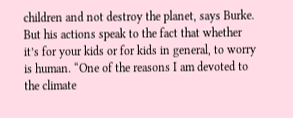children and not destroy the planet, says Burke. But his actions speak to the fact that whether it’s for your kids or for kids in general, to worry is human. “One of the reasons I am devoted to the climate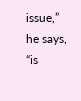issue,” he says, “is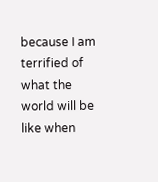because I am terrified of what the world will be like when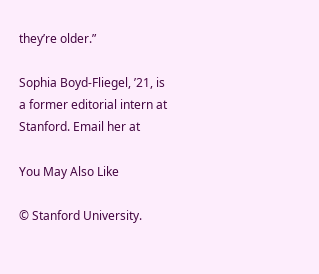they’re older.”

Sophia Boyd-Fliegel, ’21, is a former editorial intern at Stanford. Email her at

You May Also Like

© Stanford University.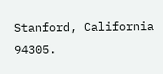Stanford, California 94305.